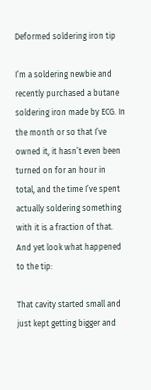Deformed soldering iron tip

I’m a soldering newbie and recently purchased a butane soldering iron made by ECG. In the month or so that I’ve owned it, it hasn’t even been turned on for an hour in total, and the time I’ve spent actually soldering something with it is a fraction of that. And yet look what happened to the tip:

That cavity started small and just kept getting bigger and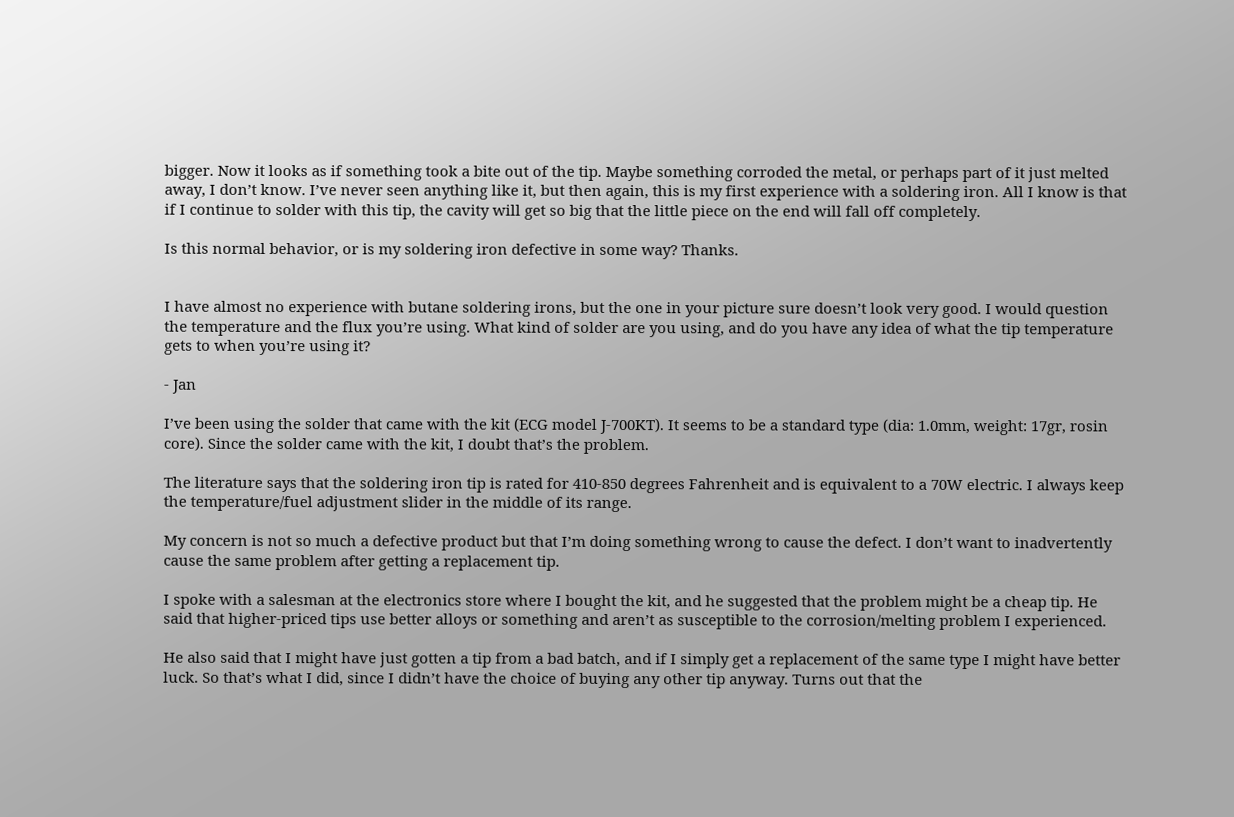bigger. Now it looks as if something took a bite out of the tip. Maybe something corroded the metal, or perhaps part of it just melted away, I don’t know. I’ve never seen anything like it, but then again, this is my first experience with a soldering iron. All I know is that if I continue to solder with this tip, the cavity will get so big that the little piece on the end will fall off completely.

Is this normal behavior, or is my soldering iron defective in some way? Thanks.


I have almost no experience with butane soldering irons, but the one in your picture sure doesn’t look very good. I would question the temperature and the flux you’re using. What kind of solder are you using, and do you have any idea of what the tip temperature gets to when you’re using it?

- Jan

I’ve been using the solder that came with the kit (ECG model J-700KT). It seems to be a standard type (dia: 1.0mm, weight: 17gr, rosin core). Since the solder came with the kit, I doubt that’s the problem.

The literature says that the soldering iron tip is rated for 410-850 degrees Fahrenheit and is equivalent to a 70W electric. I always keep the temperature/fuel adjustment slider in the middle of its range.

My concern is not so much a defective product but that I’m doing something wrong to cause the defect. I don’t want to inadvertently cause the same problem after getting a replacement tip.

I spoke with a salesman at the electronics store where I bought the kit, and he suggested that the problem might be a cheap tip. He said that higher-priced tips use better alloys or something and aren’t as susceptible to the corrosion/melting problem I experienced.

He also said that I might have just gotten a tip from a bad batch, and if I simply get a replacement of the same type I might have better luck. So that’s what I did, since I didn’t have the choice of buying any other tip anyway. Turns out that the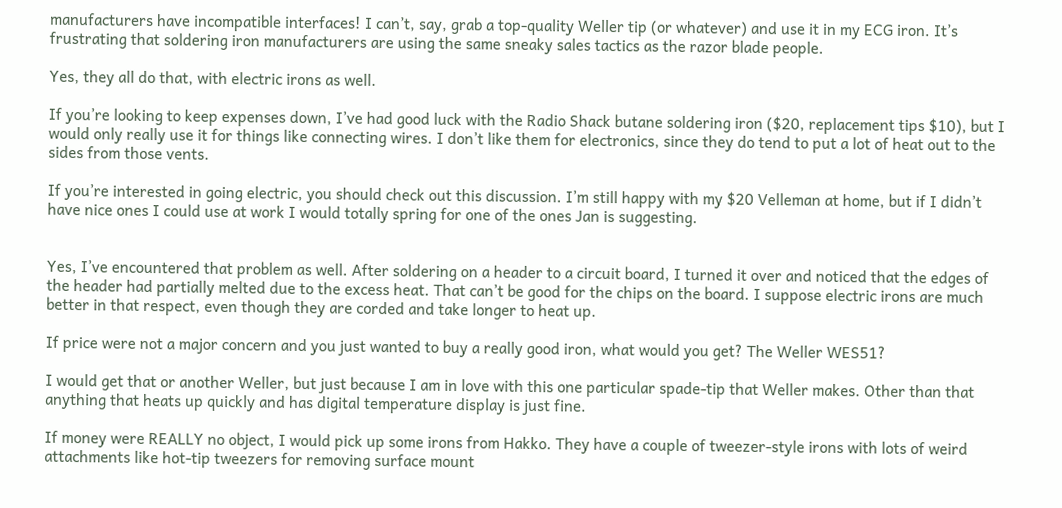manufacturers have incompatible interfaces! I can’t, say, grab a top-quality Weller tip (or whatever) and use it in my ECG iron. It’s frustrating that soldering iron manufacturers are using the same sneaky sales tactics as the razor blade people.

Yes, they all do that, with electric irons as well.

If you’re looking to keep expenses down, I’ve had good luck with the Radio Shack butane soldering iron ($20, replacement tips $10), but I would only really use it for things like connecting wires. I don’t like them for electronics, since they do tend to put a lot of heat out to the sides from those vents.

If you’re interested in going electric, you should check out this discussion. I’m still happy with my $20 Velleman at home, but if I didn’t have nice ones I could use at work I would totally spring for one of the ones Jan is suggesting.


Yes, I’ve encountered that problem as well. After soldering on a header to a circuit board, I turned it over and noticed that the edges of the header had partially melted due to the excess heat. That can’t be good for the chips on the board. I suppose electric irons are much better in that respect, even though they are corded and take longer to heat up.

If price were not a major concern and you just wanted to buy a really good iron, what would you get? The Weller WES51?

I would get that or another Weller, but just because I am in love with this one particular spade-tip that Weller makes. Other than that anything that heats up quickly and has digital temperature display is just fine.

If money were REALLY no object, I would pick up some irons from Hakko. They have a couple of tweezer-style irons with lots of weird attachments like hot-tip tweezers for removing surface mount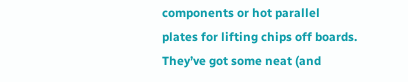components or hot parallel plates for lifting chips off boards. They’ve got some neat (and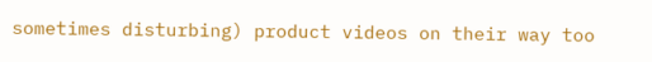sometimes disturbing) product videos on their way too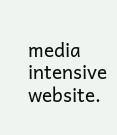media intensive website.